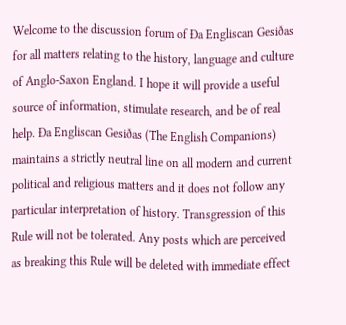Welcome to the discussion forum of Ða Engliscan Gesiðas for all matters relating to the history, language and culture of Anglo-Saxon England. I hope it will provide a useful source of information, stimulate research, and be of real help. Ða Engliscan Gesiðas (The English Companions) maintains a strictly neutral line on all modern and current political and religious matters and it does not follow any particular interpretation of history. Transgression of this Rule will not be tolerated. Any posts which are perceived as breaking this Rule will be deleted with immediate effect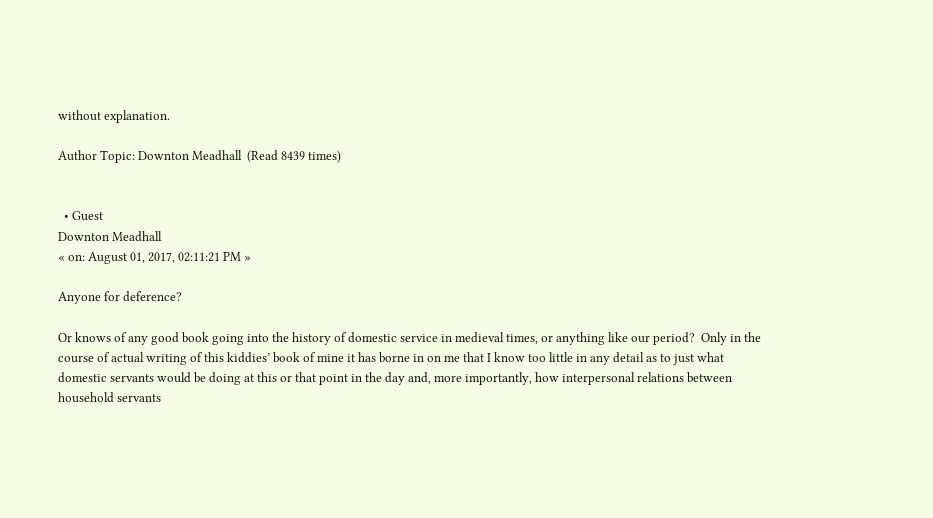without explanation.

Author Topic: Downton Meadhall  (Read 8439 times)


  • Guest
Downton Meadhall
« on: August 01, 2017, 02:11:21 PM »

Anyone for deference?

Or knows of any good book going into the history of domestic service in medieval times, or anything like our period?  Only in the course of actual writing of this kiddies’ book of mine it has borne in on me that I know too little in any detail as to just what domestic servants would be doing at this or that point in the day and, more importantly, how interpersonal relations between household servants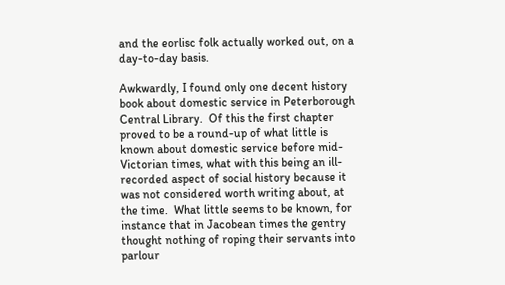and the eorlisc folk actually worked out, on a day-to-day basis.

Awkwardly, I found only one decent history book about domestic service in Peterborough Central Library.  Of this the first chapter proved to be a round-up of what little is known about domestic service before mid-Victorian times, what with this being an ill-recorded aspect of social history because it was not considered worth writing about, at the time.  What little seems to be known, for instance that in Jacobean times the gentry thought nothing of roping their servants into parlour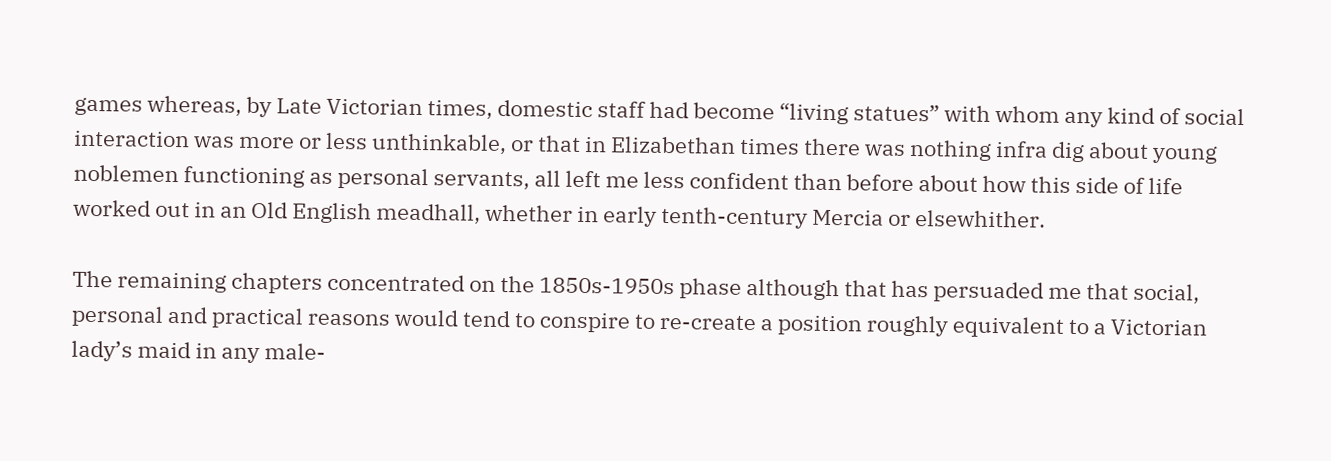games whereas, by Late Victorian times, domestic staff had become “living statues” with whom any kind of social interaction was more or less unthinkable, or that in Elizabethan times there was nothing infra dig about young noblemen functioning as personal servants, all left me less confident than before about how this side of life worked out in an Old English meadhall, whether in early tenth-century Mercia or elsewhither.

The remaining chapters concentrated on the 1850s-1950s phase although that has persuaded me that social, personal and practical reasons would tend to conspire to re-create a position roughly equivalent to a Victorian lady’s maid in any male-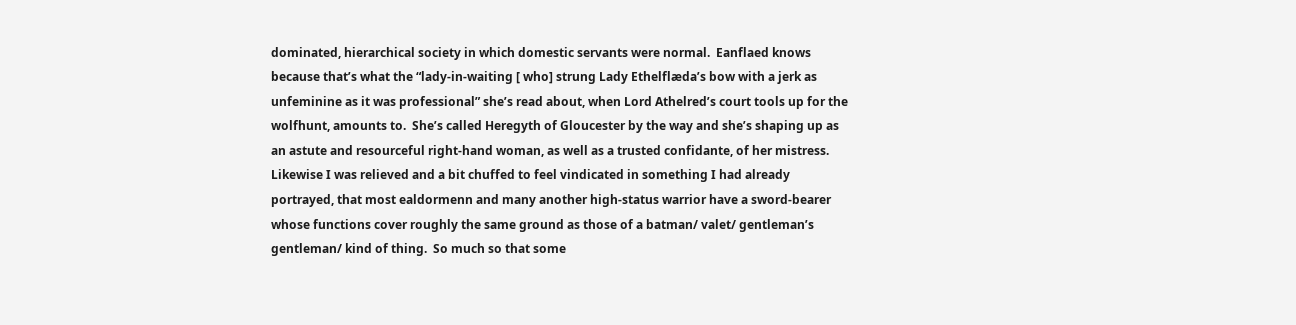dominated, hierarchical society in which domestic servants were normal.  Eanflaed knows because that’s what the “lady-in-waiting [ who] strung Lady Ethelflæda’s bow with a jerk as unfeminine as it was professional” she’s read about, when Lord Athelred’s court tools up for the wolfhunt, amounts to.  She’s called Heregyth of Gloucester by the way and she’s shaping up as an astute and resourceful right-hand woman, as well as a trusted confidante, of her mistress.  Likewise I was relieved and a bit chuffed to feel vindicated in something I had already portrayed, that most ealdormenn and many another high-status warrior have a sword-bearer whose functions cover roughly the same ground as those of a batman/ valet/ gentleman’s gentleman/ kind of thing.  So much so that some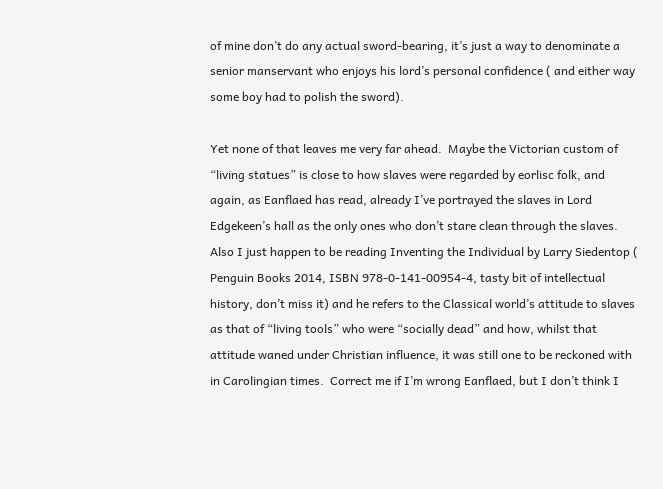of mine don’t do any actual sword-bearing, it’s just a way to denominate a senior manservant who enjoys his lord’s personal confidence ( and either way some boy had to polish the sword).

Yet none of that leaves me very far ahead.  Maybe the Victorian custom of “living statues” is close to how slaves were regarded by eorlisc folk, and again, as Eanflaed has read, already I’ve portrayed the slaves in Lord Edgekeen’s hall as the only ones who don’t stare clean through the slaves.  Also I just happen to be reading Inventing the Individual by Larry Siedentop ( Penguin Books 2014, ISBN 978-0-141-00954-4, tasty bit of intellectual history, don’t miss it) and he refers to the Classical world’s attitude to slaves as that of “living tools” who were “socially dead” and how, whilst that attitude waned under Christian influence, it was still one to be reckoned with in Carolingian times.  Correct me if I’m wrong Eanflaed, but I don’t think I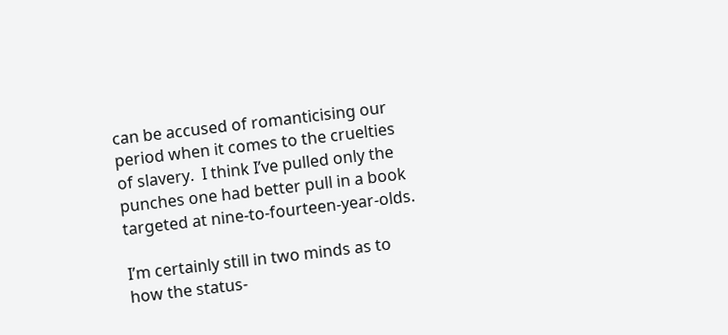can be accused of romanticising our period when it comes to the cruelties of slavery.  I think I’ve pulled only the punches one had better pull in a book targeted at nine-to-fourteen-year-olds.

I’m certainly still in two minds as to how the status-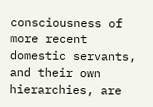consciousness of more recent domestic servants, and their own hierarchies, are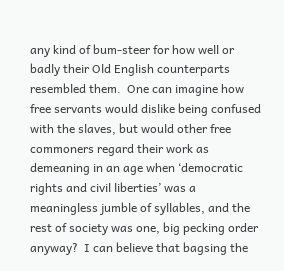any kind of bum-steer for how well or badly their Old English counterparts resembled them.  One can imagine how free servants would dislike being confused with the slaves, but would other free commoners regard their work as demeaning in an age when ‘democratic rights and civil liberties’ was a meaningless jumble of syllables, and the rest of society was one, big pecking order anyway?  I can believe that bagsing the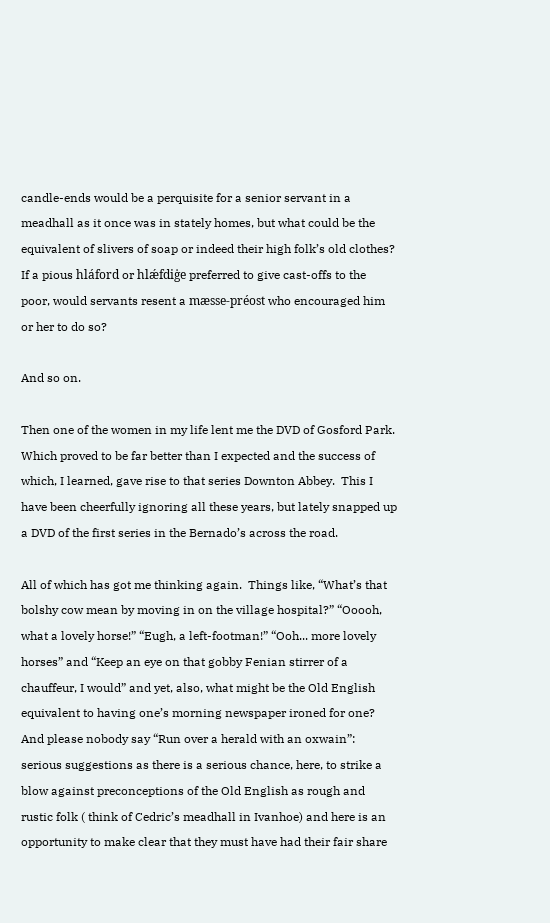candle-ends would be a perquisite for a senior servant in a meadhall as it once was in stately homes, but what could be the equivalent of slivers of soap or indeed their high folk’s old clothes?  If a pious hláford or hlǽfdiġe preferred to give cast-offs to the poor, would servants resent a mæsse-préost who encouraged him or her to do so?

And so on.

Then one of the women in my life lent me the DVD of Gosford Park.  Which proved to be far better than I expected and the success of which, I learned, gave rise to that series Downton Abbey.  This I have been cheerfully ignoring all these years, but lately snapped up a DVD of the first series in the Bernado’s across the road.

All of which has got me thinking again.  Things like, “What’s that bolshy cow mean by moving in on the village hospital?” “Ooooh, what a lovely horse!” “Eugh, a left-footman!” “Ooh... more lovely horses” and “Keep an eye on that gobby Fenian stirrer of a chauffeur, I would” and yet, also, what might be the Old English equivalent to having one’s morning newspaper ironed for one?  And please nobody say “Run over a herald with an oxwain”: serious suggestions as there is a serious chance, here, to strike a blow against preconceptions of the Old English as rough and rustic folk ( think of Cedric’s meadhall in Ivanhoe) and here is an opportunity to make clear that they must have had their fair share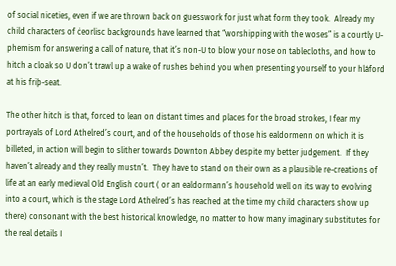of social niceties, even if we are thrown back on guesswork for just what form they took.  Already my child characters of ċeorlisc backgrounds have learned that “worshipping with the woses” is a courtly U-phemism for answering a call of nature, that it’s non-U to blow your nose on tablecloths, and how to hitch a cloak so U don’t trawl up a wake of rushes behind you when presenting yourself to your hláford at his friþ-seat.

The other hitch is that, forced to lean on distant times and places for the broad strokes, I fear my portrayals of Lord Athelred’s court, and of the households of those his ealdormenn on which it is billeted, in action will begin to slither towards Downton Abbey despite my better judgement.  If they haven’t already and they really mustn’t.  They have to stand on their own as a plausible re-creations of life at an early medieval Old English court ( or an ealdormann’s household well on its way to evolving into a court, which is the stage Lord Athelred’s has reached at the time my child characters show up there) consonant with the best historical knowledge, no matter to how many imaginary substitutes for the real details I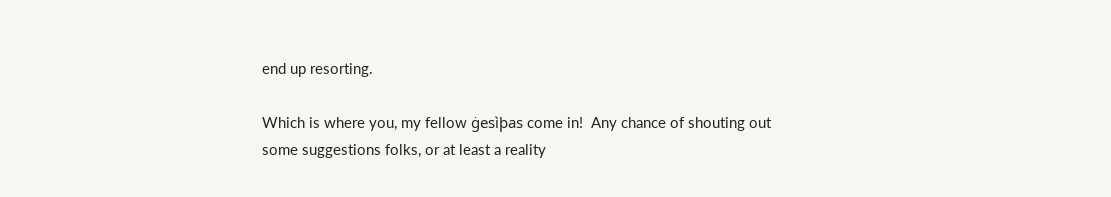end up resorting.

Which is where you, my fellow ġesìþas come in!  Any chance of shouting out some suggestions folks, or at least a reality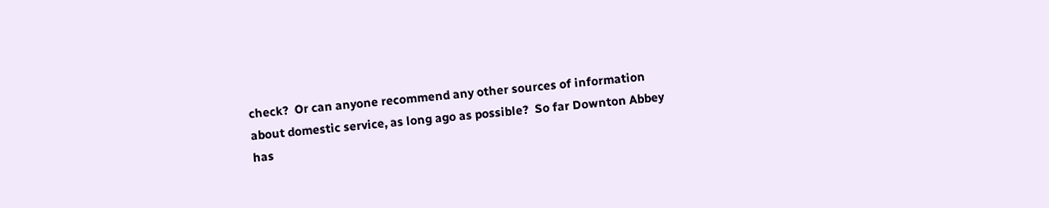check?  Or can anyone recommend any other sources of information about domestic service, as long ago as possible?  So far Downton Abbey has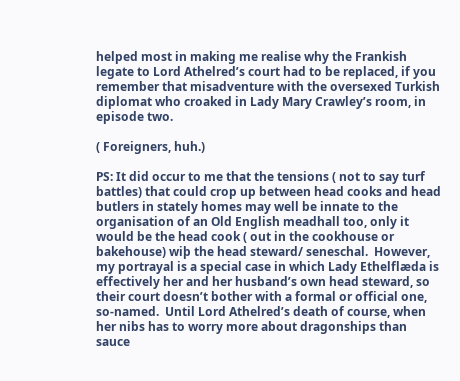helped most in making me realise why the Frankish legate to Lord Athelred’s court had to be replaced, if you remember that misadventure with the oversexed Turkish diplomat who croaked in Lady Mary Crawley’s room, in episode two.

( Foreigners, huh.)

PS: It did occur to me that the tensions ( not to say turf battles) that could crop up between head cooks and head butlers in stately homes may well be innate to the organisation of an Old English meadhall too, only it would be the head cook ( out in the cookhouse or bakehouse) wiþ the head steward/ seneschal.  However, my portrayal is a special case in which Lady Ethelflæda is effectively her and her husband’s own head steward, so their court doesn’t bother with a formal or official one, so-named.  Until Lord Athelred’s death of course, when her nibs has to worry more about dragonships than sauce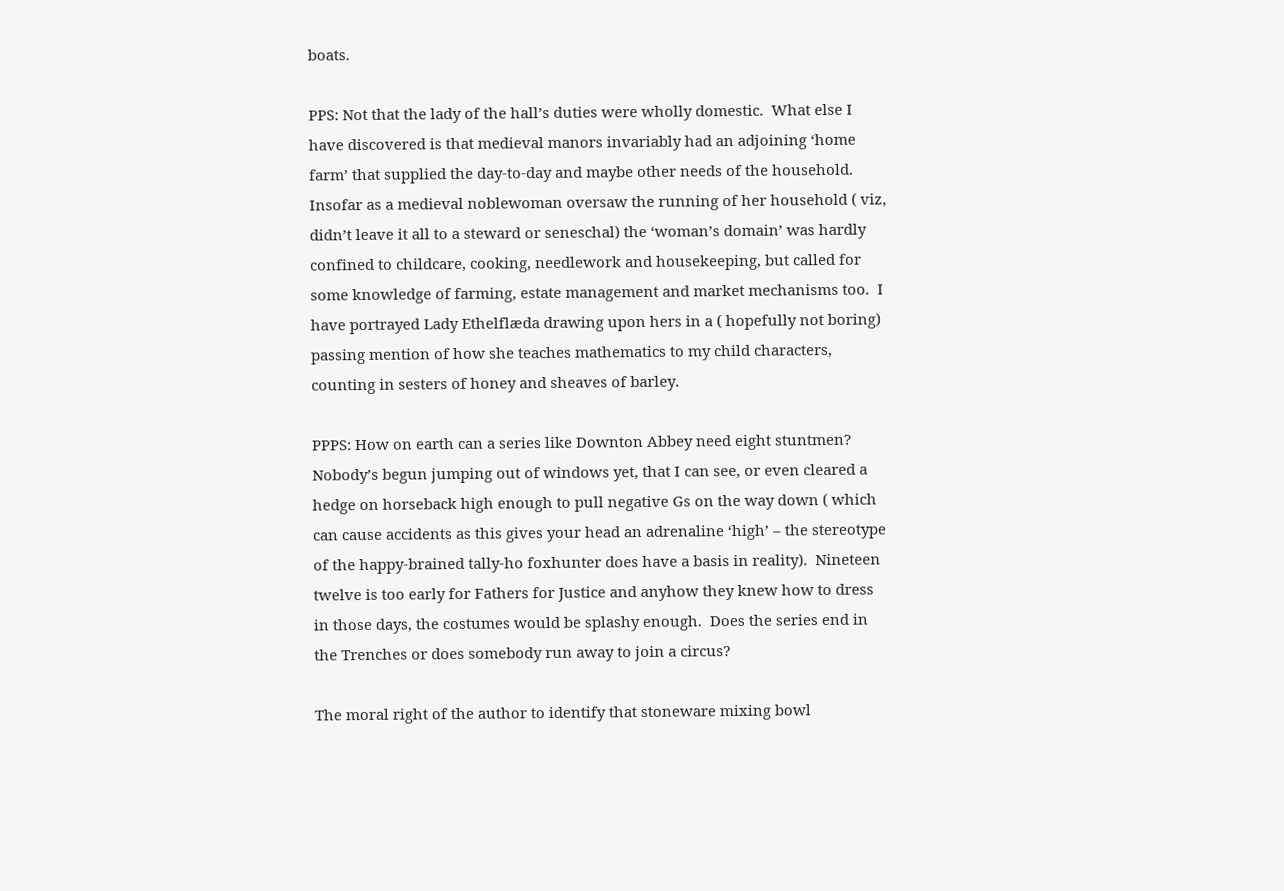boats.

PPS: Not that the lady of the hall’s duties were wholly domestic.  What else I have discovered is that medieval manors invariably had an adjoining ‘home farm’ that supplied the day-to-day and maybe other needs of the household.  Insofar as a medieval noblewoman oversaw the running of her household ( viz, didn’t leave it all to a steward or seneschal) the ‘woman’s domain’ was hardly confined to childcare, cooking, needlework and housekeeping, but called for some knowledge of farming, estate management and market mechanisms too.  I have portrayed Lady Ethelflæda drawing upon hers in a ( hopefully not boring) passing mention of how she teaches mathematics to my child characters, counting in sesters of honey and sheaves of barley.

PPPS: How on earth can a series like Downton Abbey need eight stuntmen?  Nobody’s begun jumping out of windows yet, that I can see, or even cleared a hedge on horseback high enough to pull negative Gs on the way down ( which can cause accidents as this gives your head an adrenaline ‘high’ – the stereotype of the happy-brained tally-ho foxhunter does have a basis in reality).  Nineteen twelve is too early for Fathers for Justice and anyhow they knew how to dress in those days, the costumes would be splashy enough.  Does the series end in the Trenches or does somebody run away to join a circus?

The moral right of the author to identify that stoneware mixing bowl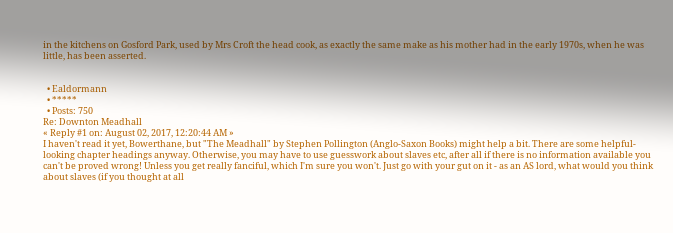in the kitchens on Gosford Park, used by Mrs Croft the head cook, as exactly the same make as his mother had in the early 1970s, when he was little, has been asserted.


  • Ealdormann
  • *****
  • Posts: 750
Re: Downton Meadhall
« Reply #1 on: August 02, 2017, 12:20:44 AM »
I haven't read it yet, Bowerthane, but "The Meadhall" by Stephen Pollington (Anglo-Saxon Books) might help a bit. There are some helpful-looking chapter headings anyway. Otherwise, you may have to use guesswork about slaves etc, after all if there is no information available you can't be proved wrong! Unless you get really fanciful, which I'm sure you won't. Just go with your gut on it - as an AS lord, what would you think about slaves (if you thought at all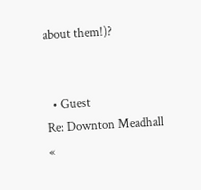about them!)?


  • Guest
Re: Downton Meadhall
«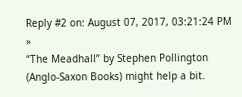Reply #2 on: August 07, 2017, 03:21:24 PM »
“The Meadhall” by Stephen Pollington (Anglo-Saxon Books) might help a bit.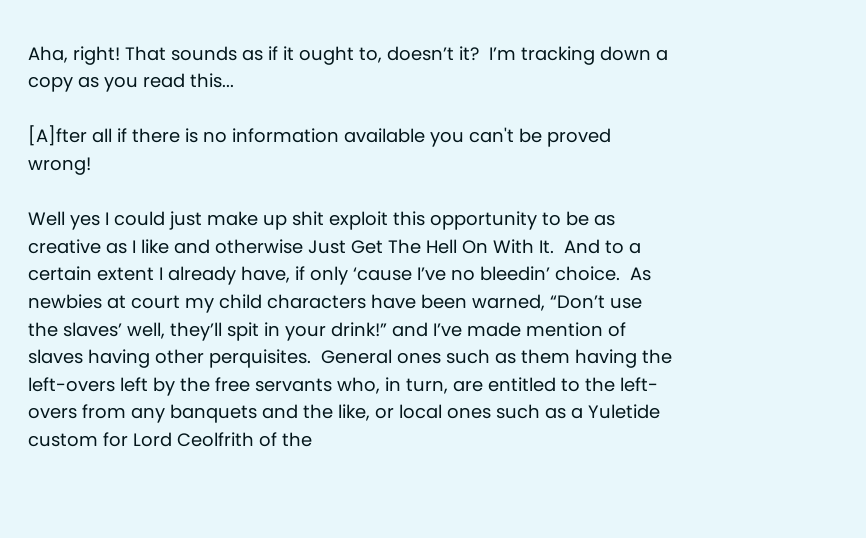Aha, right! That sounds as if it ought to, doesn’t it?  I’m tracking down a copy as you read this...

[A]fter all if there is no information available you can't be proved wrong!

Well yes I could just make up shit exploit this opportunity to be as creative as I like and otherwise Just Get The Hell On With It.  And to a certain extent I already have, if only ‘cause I’ve no bleedin’ choice.  As newbies at court my child characters have been warned, “Don’t use the slaves’ well, they’ll spit in your drink!” and I’ve made mention of slaves having other perquisites.  General ones such as them having the left-overs left by the free servants who, in turn, are entitled to the left-overs from any banquets and the like, or local ones such as a Yuletide custom for Lord Ceolfrith of the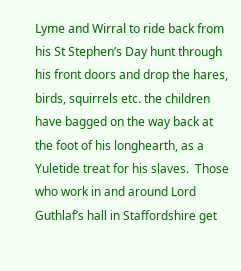Lyme and Wirral to ride back from his St Stephen’s Day hunt through his front doors and drop the hares, birds, squirrels etc. the children have bagged on the way back at the foot of his longhearth, as a Yuletide treat for his slaves.  Those who work in and around Lord Guthlaf’s hall in Staffordshire get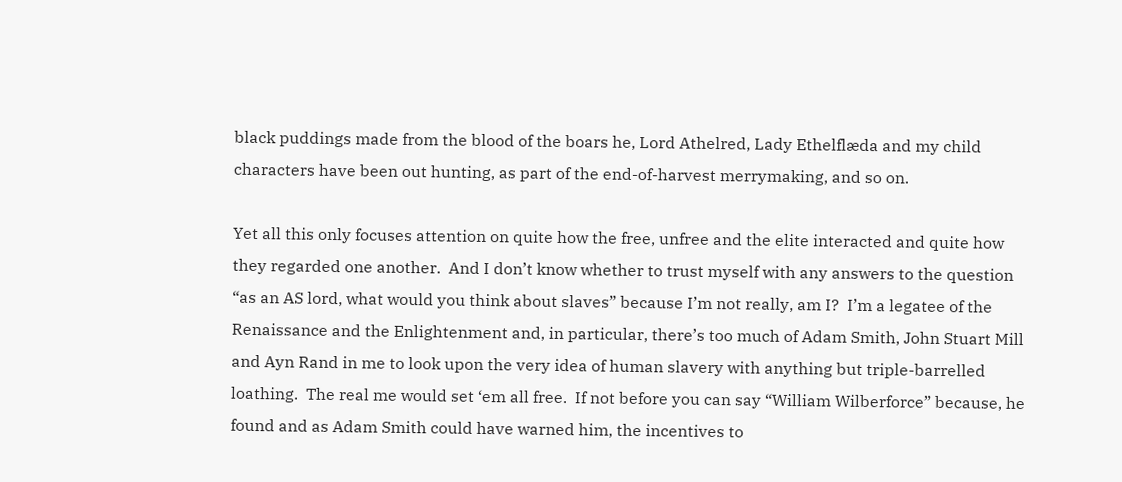black puddings made from the blood of the boars he, Lord Athelred, Lady Ethelflæda and my child characters have been out hunting, as part of the end-of-harvest merrymaking, and so on.

Yet all this only focuses attention on quite how the free, unfree and the elite interacted and quite how they regarded one another.  And I don’t know whether to trust myself with any answers to the question “as an AS lord, what would you think about slaves” because I’m not really, am I?  I’m a legatee of the Renaissance and the Enlightenment and, in particular, there’s too much of Adam Smith, John Stuart Mill and Ayn Rand in me to look upon the very idea of human slavery with anything but triple-barrelled loathing.  The real me would set ‘em all free.  If not before you can say “William Wilberforce” because, he found and as Adam Smith could have warned him, the incentives to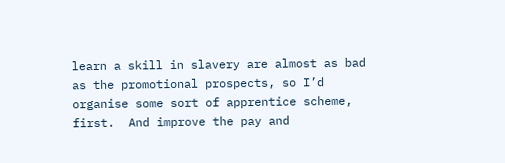learn a skill in slavery are almost as bad as the promotional prospects, so I’d organise some sort of apprentice scheme, first.  And improve the pay and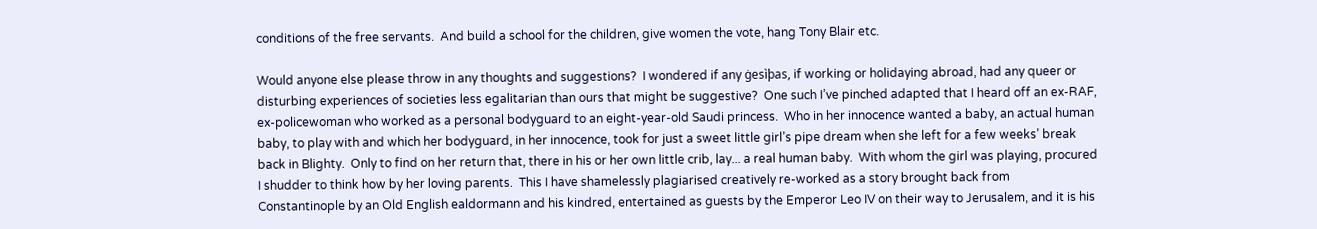conditions of the free servants.  And build a school for the children, give women the vote, hang Tony Blair etc.

Would anyone else please throw in any thoughts and suggestions?  I wondered if any ġesìþas, if working or holidaying abroad, had any queer or disturbing experiences of societies less egalitarian than ours that might be suggestive?  One such I’ve pinched adapted that I heard off an ex-RAF, ex-policewoman who worked as a personal bodyguard to an eight-year-old Saudi princess.  Who in her innocence wanted a baby, an actual human baby, to play with and which her bodyguard, in her innocence, took for just a sweet little girl’s pipe dream when she left for a few weeks’ break back in Blighty.  Only to find on her return that, there in his or her own little crib, lay... a real human baby.  With whom the girl was playing, procured I shudder to think how by her loving parents.  This I have shamelessly plagiarised creatively re-worked as a story brought back from Constantinople by an Old English ealdormann and his kindred, entertained as guests by the Emperor Leo IV on their way to Jerusalem, and it is his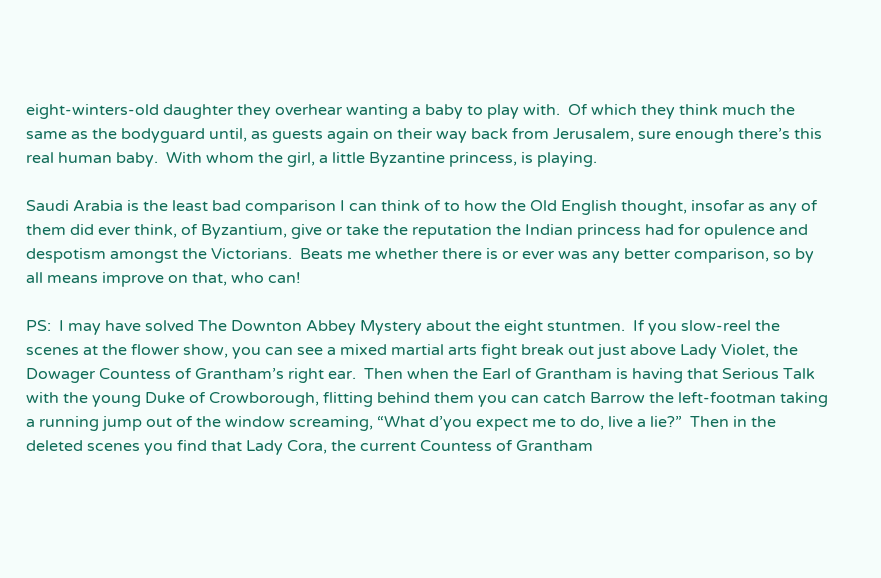eight-winters-old daughter they overhear wanting a baby to play with.  Of which they think much the same as the bodyguard until, as guests again on their way back from Jerusalem, sure enough there’s this real human baby.  With whom the girl, a little Byzantine princess, is playing.

Saudi Arabia is the least bad comparison I can think of to how the Old English thought, insofar as any of them did ever think, of Byzantium, give or take the reputation the Indian princess had for opulence and despotism amongst the Victorians.  Beats me whether there is or ever was any better comparison, so by all means improve on that, who can!

PS:  I may have solved The Downton Abbey Mystery about the eight stuntmen.  If you slow-reel the scenes at the flower show, you can see a mixed martial arts fight break out just above Lady Violet, the Dowager Countess of Grantham’s right ear.  Then when the Earl of Grantham is having that Serious Talk with the young Duke of Crowborough, flitting behind them you can catch Barrow the left-footman taking a running jump out of the window screaming, “What d’you expect me to do, live a lie?”  Then in the deleted scenes you find that Lady Cora, the current Countess of Grantham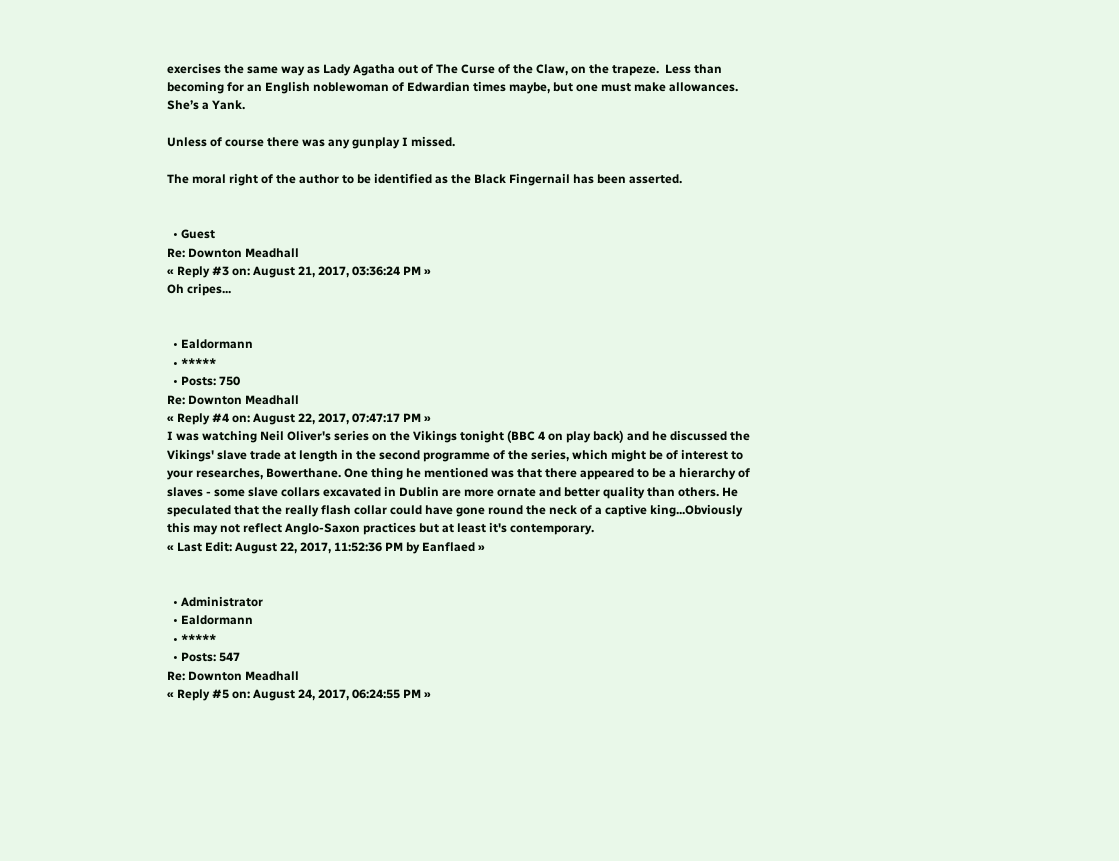exercises the same way as Lady Agatha out of The Curse of the Claw, on the trapeze.  Less than becoming for an English noblewoman of Edwardian times maybe, but one must make allowances.  She’s a Yank.

Unless of course there was any gunplay I missed.

The moral right of the author to be identified as the Black Fingernail has been asserted.


  • Guest
Re: Downton Meadhall
« Reply #3 on: August 21, 2017, 03:36:24 PM »
Oh cripes...


  • Ealdormann
  • *****
  • Posts: 750
Re: Downton Meadhall
« Reply #4 on: August 22, 2017, 07:47:17 PM »
I was watching Neil Oliver's series on the Vikings tonight (BBC 4 on play back) and he discussed the Vikings' slave trade at length in the second programme of the series, which might be of interest to your researches, Bowerthane. One thing he mentioned was that there appeared to be a hierarchy of slaves - some slave collars excavated in Dublin are more ornate and better quality than others. He speculated that the really flash collar could have gone round the neck of a captive king...Obviously this may not reflect Anglo-Saxon practices but at least it's contemporary.
« Last Edit: August 22, 2017, 11:52:36 PM by Eanflaed »


  • Administrator
  • Ealdormann
  • *****
  • Posts: 547
Re: Downton Meadhall
« Reply #5 on: August 24, 2017, 06:24:55 PM »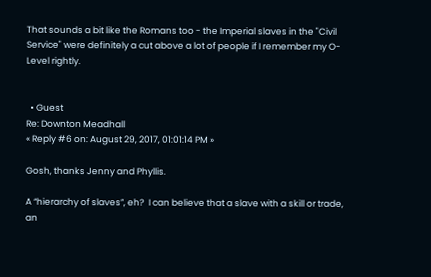That sounds a bit like the Romans too - the Imperial slaves in the "Civil Service" were definitely a cut above a lot of people if I remember my O-Level rightly.


  • Guest
Re: Downton Meadhall
« Reply #6 on: August 29, 2017, 01:01:14 PM »

Gosh, thanks Jenny and Phyllis.

A “hierarchy of slaves”, eh?  I can believe that a slave with a skill or trade, an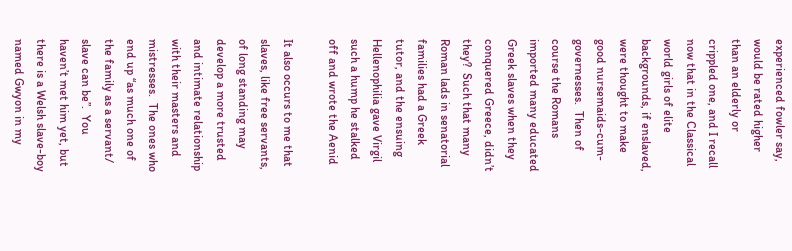experienced fowler say, would be rated higher than an elderly or crippled one, and I recall now that in the Classical world girls of elite backgrounds, if enslaved, were thought to make good nursemaids-cum-governesses.  Then of course the Romans imported many educated Greek slaves when they conquered Greece, didn’t they?  Such that many Roman lads in senatorial families had a Greek tutor, and the ensuing Hellenophilia gave Virgil such a hump he stalked off and wrote the Aenid

It also occurs to me that slaves, like free servants, of long standing may develop a more trusted and intimate relationship with their masters and mistresses.  The ones who end up “as much one of the family as a servant/ slave can be”.  You haven’t met him yet, but there is a Welsh slave-boy named Gwyon in my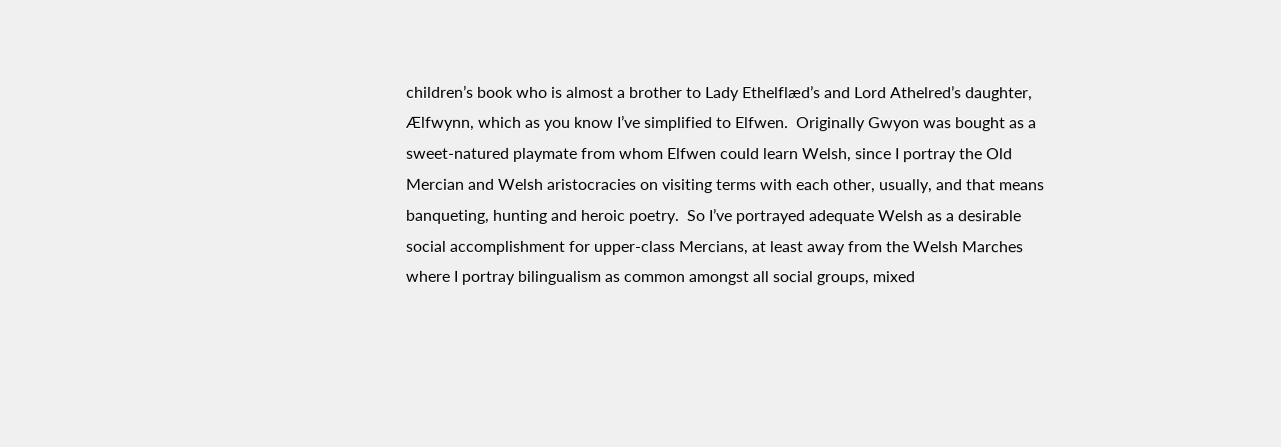children’s book who is almost a brother to Lady Ethelflæd’s and Lord Athelred’s daughter, Ælfwynn, which as you know I’ve simplified to Elfwen.  Originally Gwyon was bought as a sweet-natured playmate from whom Elfwen could learn Welsh, since I portray the Old Mercian and Welsh aristocracies on visiting terms with each other, usually, and that means banqueting, hunting and heroic poetry.  So I’ve portrayed adequate Welsh as a desirable social accomplishment for upper-class Mercians, at least away from the Welsh Marches where I portray bilingualism as common amongst all social groups, mixed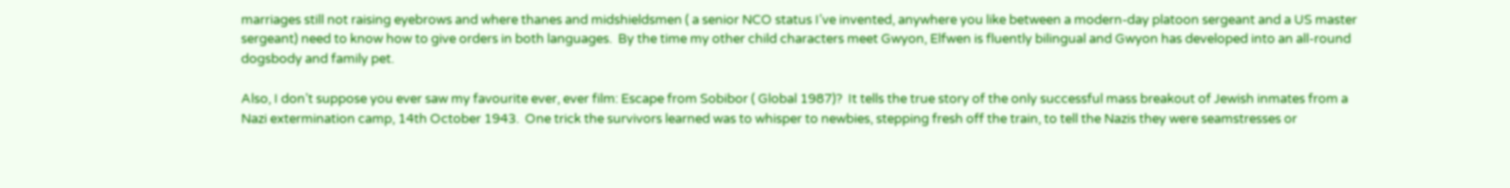marriages still not raising eyebrows and where thanes and midshieldsmen ( a senior NCO status I’ve invented, anywhere you like between a modern-day platoon sergeant and a US master sergeant) need to know how to give orders in both languages.  By the time my other child characters meet Gwyon, Elfwen is fluently bilingual and Gwyon has developed into an all-round dogsbody and family pet.

Also, I don’t suppose you ever saw my favourite ever, ever film: Escape from Sobibor ( Global 1987)?  It tells the true story of the only successful mass breakout of Jewish inmates from a Nazi extermination camp, 14th October 1943.  One trick the survivors learned was to whisper to newbies, stepping fresh off the train, to tell the Nazis they were seamstresses or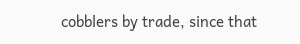cobblers by trade, since that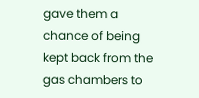gave them a chance of being kept back from the gas chambers to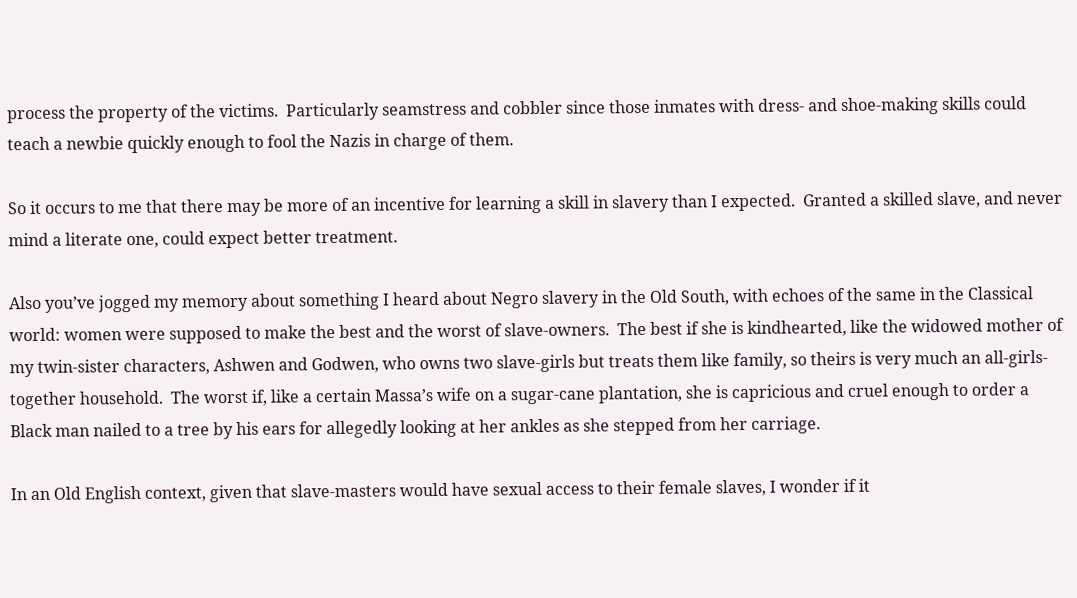process the property of the victims.  Particularly seamstress and cobbler since those inmates with dress- and shoe-making skills could teach a newbie quickly enough to fool the Nazis in charge of them.

So it occurs to me that there may be more of an incentive for learning a skill in slavery than I expected.  Granted a skilled slave, and never mind a literate one, could expect better treatment.

Also you’ve jogged my memory about something I heard about Negro slavery in the Old South, with echoes of the same in the Classical world: women were supposed to make the best and the worst of slave-owners.  The best if she is kindhearted, like the widowed mother of my twin-sister characters, Ashwen and Godwen, who owns two slave-girls but treats them like family, so theirs is very much an all-girls-together household.  The worst if, like a certain Massa’s wife on a sugar-cane plantation, she is capricious and cruel enough to order a Black man nailed to a tree by his ears for allegedly looking at her ankles as she stepped from her carriage.

In an Old English context, given that slave-masters would have sexual access to their female slaves, I wonder if it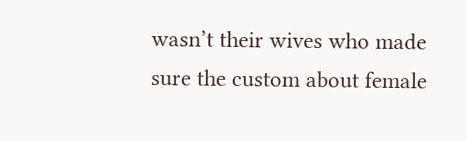wasn’t their wives who made sure the custom about female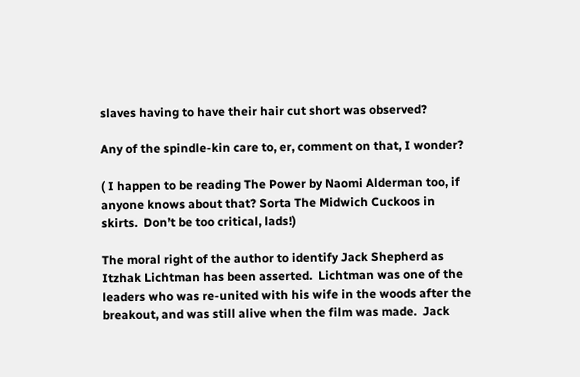slaves having to have their hair cut short was observed?

Any of the spindle-kin care to, er, comment on that, I wonder?

( I happen to be reading The Power by Naomi Alderman too, if anyone knows about that? Sorta The Midwich Cuckoos in skirts.  Don’t be too critical, lads!)

The moral right of the author to identify Jack Shepherd as Itzhak Lichtman has been asserted.  Lichtman was one of the leaders who was re-united with his wife in the woods after the breakout, and was still alive when the film was made.  Jack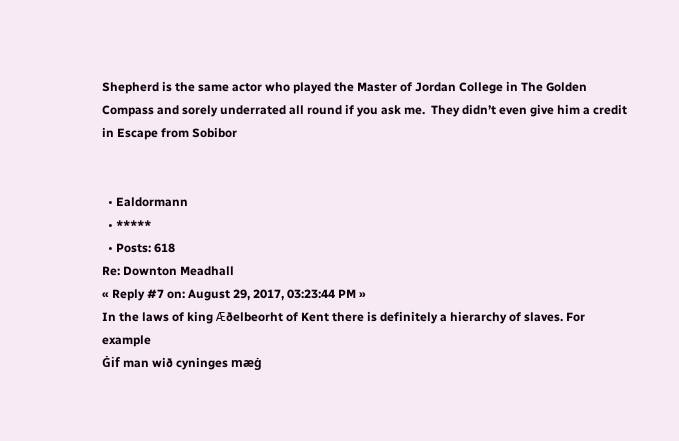Shepherd is the same actor who played the Master of Jordan College in The Golden Compass and sorely underrated all round if you ask me.  They didn’t even give him a credit in Escape from Sobibor


  • Ealdormann
  • *****
  • Posts: 618
Re: Downton Meadhall
« Reply #7 on: August 29, 2017, 03:23:44 PM »
In the laws of king Ӕðelbeorht of Kent there is definitely a hierarchy of slaves. For example
Ġif man wið cyninges mæġ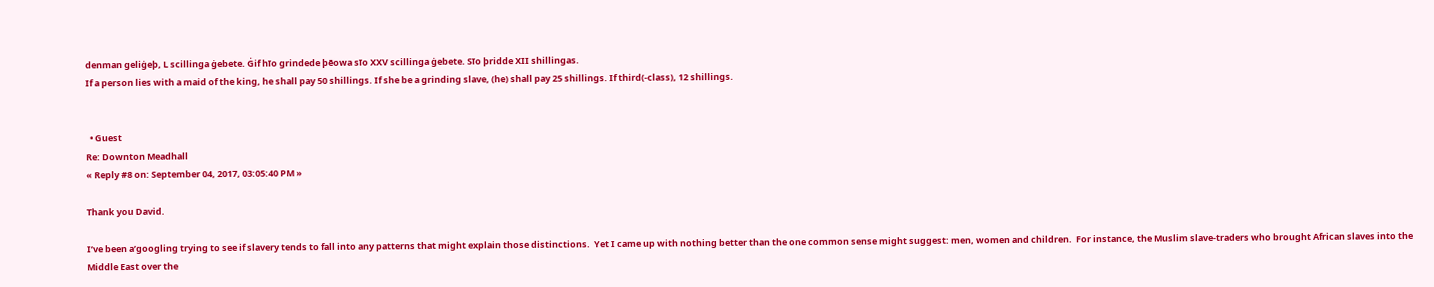denman geliġeþ, L scillinga ġebete. Ġif hīo grindede þēowa sīo XXV scillinga ġebete. Sīo þridde XII shillingas.
If a person lies with a maid of the king, he shall pay 50 shillings. If she be a grinding slave, (he) shall pay 25 shillings. If third(-class), 12 shillings.


  • Guest
Re: Downton Meadhall
« Reply #8 on: September 04, 2017, 03:05:40 PM »

Thank you David.

I’ve been a’googling trying to see if slavery tends to fall into any patterns that might explain those distinctions.  Yet I came up with nothing better than the one common sense might suggest: men, women and children.  For instance, the Muslim slave-traders who brought African slaves into the Middle East over the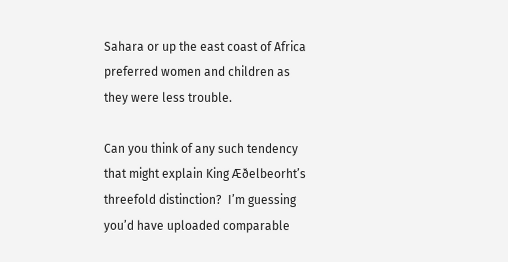Sahara or up the east coast of Africa preferred women and children as they were less trouble.

Can you think of any such tendency that might explain King Æðelbeorht’s threefold distinction?  I’m guessing you’d have uploaded comparable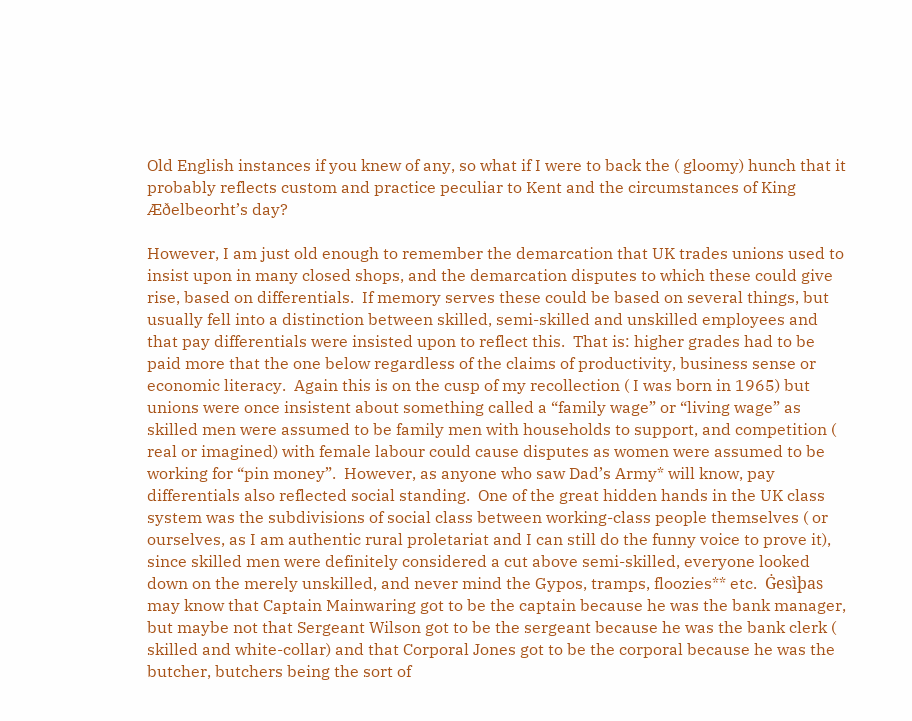Old English instances if you knew of any, so what if I were to back the ( gloomy) hunch that it probably reflects custom and practice peculiar to Kent and the circumstances of King Æðelbeorht’s day?

However, I am just old enough to remember the demarcation that UK trades unions used to insist upon in many closed shops, and the demarcation disputes to which these could give rise, based on differentials.  If memory serves these could be based on several things, but usually fell into a distinction between skilled, semi-skilled and unskilled employees and that pay differentials were insisted upon to reflect this.  That is: higher grades had to be paid more that the one below regardless of the claims of productivity, business sense or economic literacy.  Again this is on the cusp of my recollection ( I was born in 1965) but unions were once insistent about something called a “family wage” or “living wage” as skilled men were assumed to be family men with households to support, and competition ( real or imagined) with female labour could cause disputes as women were assumed to be working for “pin money”.  However, as anyone who saw Dad’s Army* will know, pay differentials also reflected social standing.  One of the great hidden hands in the UK class system was the subdivisions of social class between working-class people themselves ( or ourselves, as I am authentic rural proletariat and I can still do the funny voice to prove it), since skilled men were definitely considered a cut above semi-skilled, everyone looked down on the merely unskilled, and never mind the Gypos, tramps, floozies** etc.  Ġesìþas may know that Captain Mainwaring got to be the captain because he was the bank manager, but maybe not that Sergeant Wilson got to be the sergeant because he was the bank clerk ( skilled and white-collar) and that Corporal Jones got to be the corporal because he was the butcher, butchers being the sort of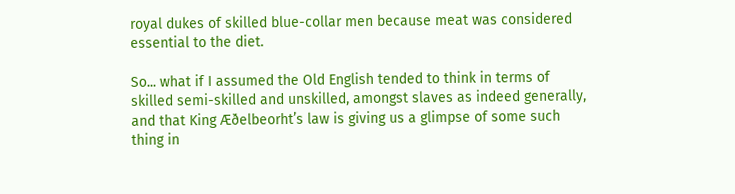royal dukes of skilled blue-collar men because meat was considered essential to the diet.

So... what if I assumed the Old English tended to think in terms of skilled semi-skilled and unskilled, amongst slaves as indeed generally, and that King Æðelbeorht’s law is giving us a glimpse of some such thing in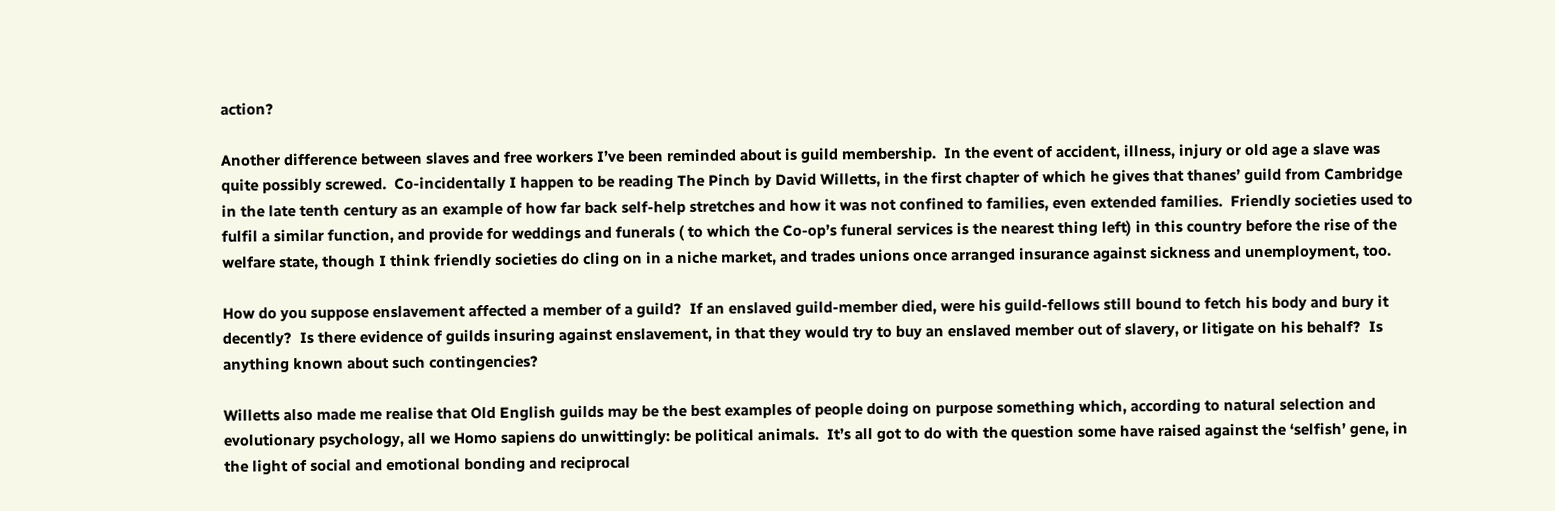action?

Another difference between slaves and free workers I’ve been reminded about is guild membership.  In the event of accident, illness, injury or old age a slave was quite possibly screwed.  Co-incidentally I happen to be reading The Pinch by David Willetts, in the first chapter of which he gives that thanes’ guild from Cambridge in the late tenth century as an example of how far back self-help stretches and how it was not confined to families, even extended families.  Friendly societies used to fulfil a similar function, and provide for weddings and funerals ( to which the Co-op’s funeral services is the nearest thing left) in this country before the rise of the welfare state, though I think friendly societies do cling on in a niche market, and trades unions once arranged insurance against sickness and unemployment, too.

How do you suppose enslavement affected a member of a guild?  If an enslaved guild-member died, were his guild-fellows still bound to fetch his body and bury it decently?  Is there evidence of guilds insuring against enslavement, in that they would try to buy an enslaved member out of slavery, or litigate on his behalf?  Is anything known about such contingencies?

Willetts also made me realise that Old English guilds may be the best examples of people doing on purpose something which, according to natural selection and evolutionary psychology, all we Homo sapiens do unwittingly: be political animals.  It’s all got to do with the question some have raised against the ‘selfish’ gene, in the light of social and emotional bonding and reciprocal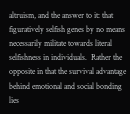altruism, and the answer to it: that figuratively selfish genes by no means necessarily militate towards literal selfishness in individuals.  Rather the opposite in that the survival advantage behind emotional and social bonding lies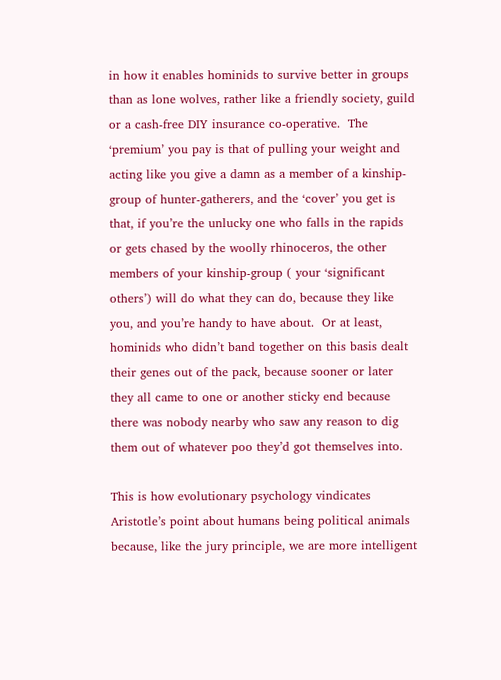in how it enables hominids to survive better in groups than as lone wolves, rather like a friendly society, guild or a cash-free DIY insurance co-operative.  The ‘premium’ you pay is that of pulling your weight and acting like you give a damn as a member of a kinship-group of hunter-gatherers, and the ‘cover’ you get is that, if you’re the unlucky one who falls in the rapids or gets chased by the woolly rhinoceros, the other members of your kinship-group ( your ‘significant others’) will do what they can do, because they like you, and you’re handy to have about.  Or at least, hominids who didn’t band together on this basis dealt their genes out of the pack, because sooner or later they all came to one or another sticky end because there was nobody nearby who saw any reason to dig them out of whatever poo they’d got themselves into.

This is how evolutionary psychology vindicates Aristotle’s point about humans being political animals because, like the jury principle, we are more intelligent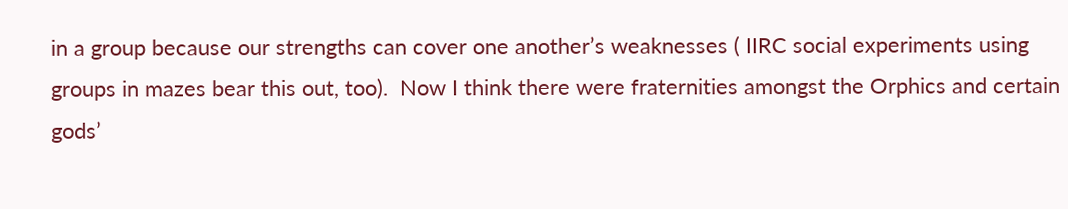in a group because our strengths can cover one another’s weaknesses ( IIRC social experiments using groups in mazes bear this out, too).  Now I think there were fraternities amongst the Orphics and certain gods’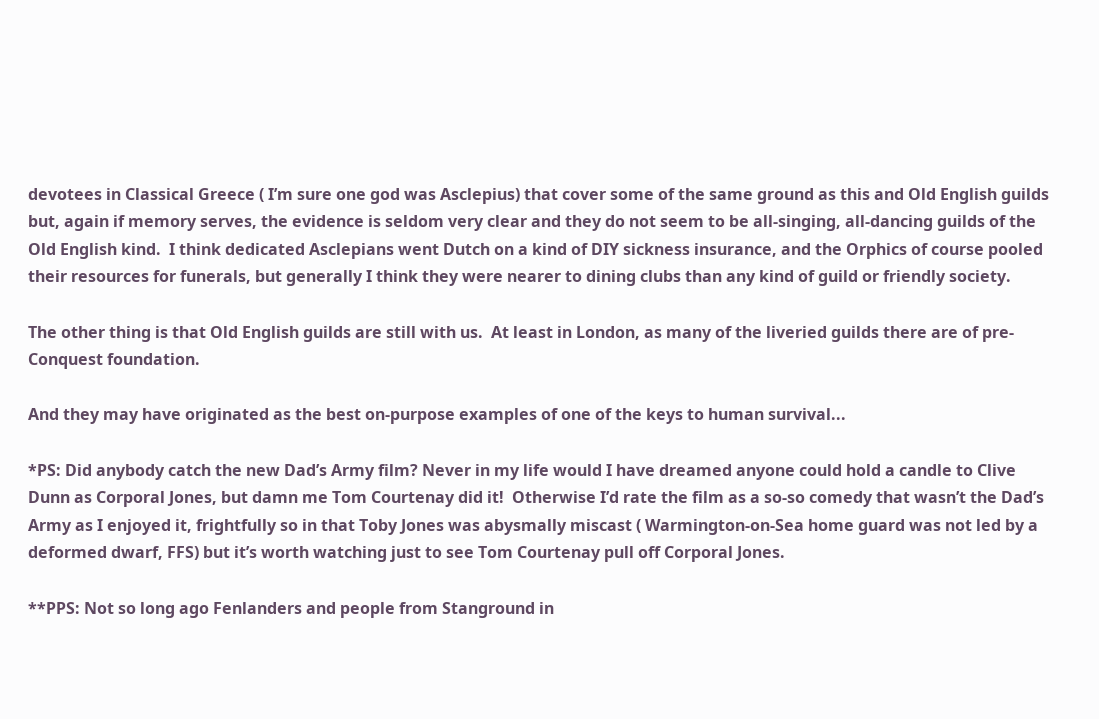devotees in Classical Greece ( I’m sure one god was Asclepius) that cover some of the same ground as this and Old English guilds but, again if memory serves, the evidence is seldom very clear and they do not seem to be all-singing, all-dancing guilds of the Old English kind.  I think dedicated Asclepians went Dutch on a kind of DIY sickness insurance, and the Orphics of course pooled their resources for funerals, but generally I think they were nearer to dining clubs than any kind of guild or friendly society.

The other thing is that Old English guilds are still with us.  At least in London, as many of the liveried guilds there are of pre-Conquest foundation.

And they may have originated as the best on-purpose examples of one of the keys to human survival...

*PS: Did anybody catch the new Dad’s Army film? Never in my life would I have dreamed anyone could hold a candle to Clive Dunn as Corporal Jones, but damn me Tom Courtenay did it!  Otherwise I’d rate the film as a so-so comedy that wasn’t the Dad’s Army as I enjoyed it, frightfully so in that Toby Jones was abysmally miscast ( Warmington-on-Sea home guard was not led by a deformed dwarf, FFS) but it’s worth watching just to see Tom Courtenay pull off Corporal Jones.

**PPS: Not so long ago Fenlanders and people from Stanground in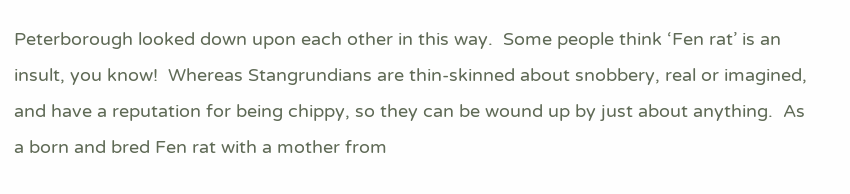Peterborough looked down upon each other in this way.  Some people think ‘Fen rat’ is an insult, you know!  Whereas Stangrundians are thin-skinned about snobbery, real or imagined, and have a reputation for being chippy, so they can be wound up by just about anything.  As a born and bred Fen rat with a mother from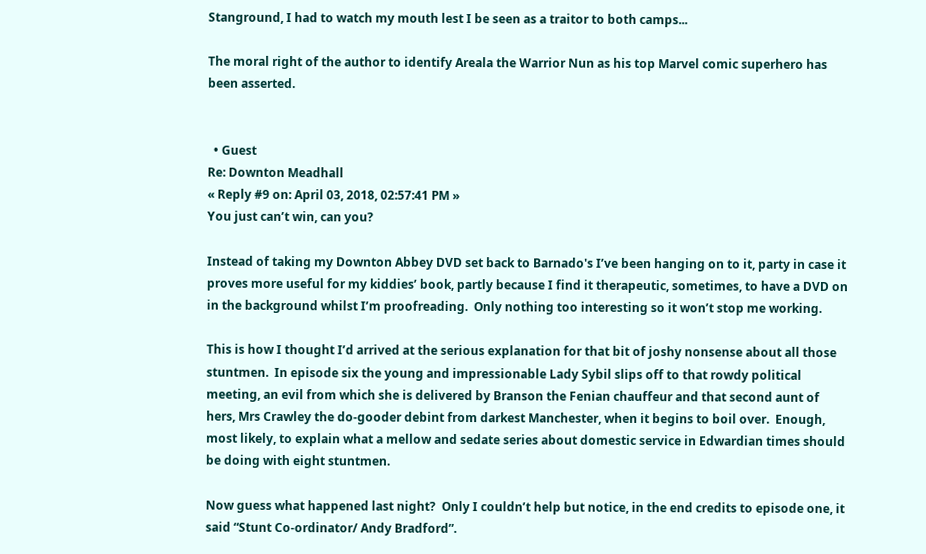Stanground, I had to watch my mouth lest I be seen as a traitor to both camps...

The moral right of the author to identify Areala the Warrior Nun as his top Marvel comic superhero has been asserted.


  • Guest
Re: Downton Meadhall
« Reply #9 on: April 03, 2018, 02:57:41 PM »
You just can’t win, can you?

Instead of taking my Downton Abbey DVD set back to Barnado's I’ve been hanging on to it, party in case it proves more useful for my kiddies’ book, partly because I find it therapeutic, sometimes, to have a DVD on in the background whilst I’m proofreading.  Only nothing too interesting so it won’t stop me working.

This is how I thought I’d arrived at the serious explanation for that bit of joshy nonsense about all those stuntmen.  In episode six the young and impressionable Lady Sybil slips off to that rowdy political meeting, an evil from which she is delivered by Branson the Fenian chauffeur and that second aunt of hers, Mrs Crawley the do-gooder debint from darkest Manchester, when it begins to boil over.  Enough, most likely, to explain what a mellow and sedate series about domestic service in Edwardian times should be doing with eight stuntmen.

Now guess what happened last night?  Only I couldn’t help but notice, in the end credits to episode one, it said “Stunt Co-ordinator/ Andy Bradford”.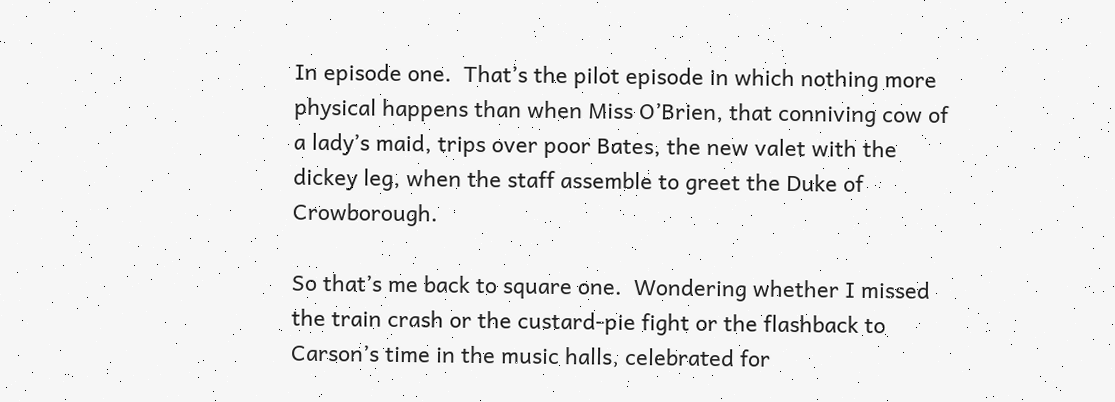In episode one.  That’s the pilot episode in which nothing more physical happens than when Miss O’Brien, that conniving cow of a lady’s maid, trips over poor Bates, the new valet with the dickey leg, when the staff assemble to greet the Duke of Crowborough.

So that’s me back to square one.  Wondering whether I missed the train crash or the custard-pie fight or the flashback to Carson’s time in the music halls, celebrated for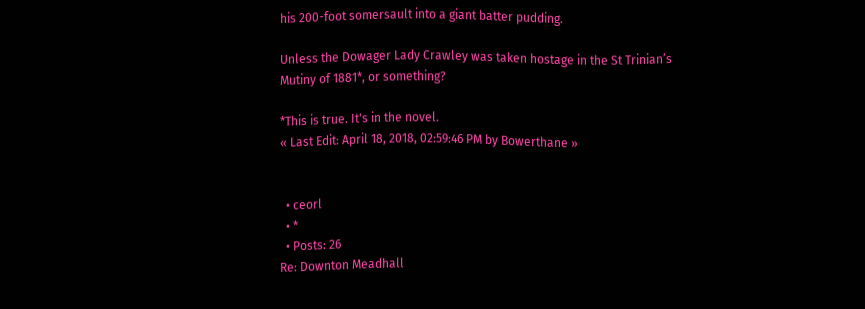his 200-foot somersault into a giant batter pudding.

Unless the Dowager Lady Crawley was taken hostage in the St Trinian’s Mutiny of 1881*, or something?

*This is true. It's in the novel.
« Last Edit: April 18, 2018, 02:59:46 PM by Bowerthane »


  • ceorl
  • *
  • Posts: 26
Re: Downton Meadhall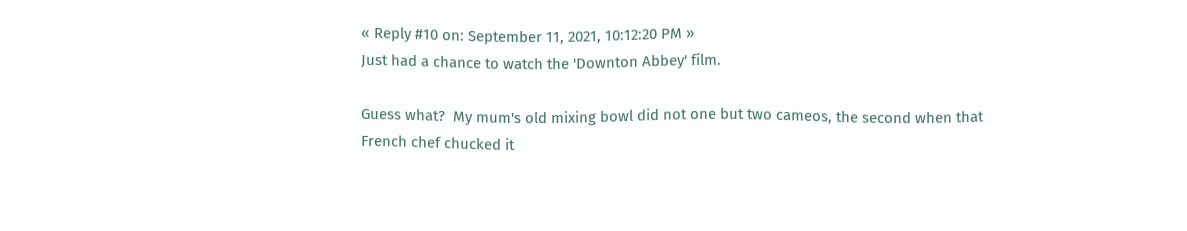« Reply #10 on: September 11, 2021, 10:12:20 PM »
Just had a chance to watch the 'Downton Abbey' film.

Guess what?  My mum's old mixing bowl did not one but two cameos, the second when that French chef chucked it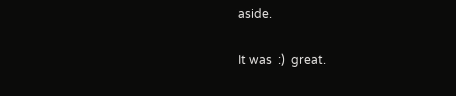aside.

It was  :)  great.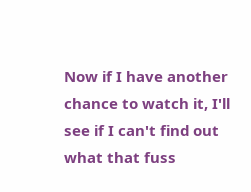Now if I have another chance to watch it, I'll see if I can't find out what that fuss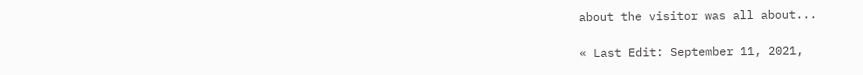about the visitor was all about...

« Last Edit: September 11, 2021,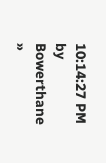10:14:27 PM by Bowerthane »